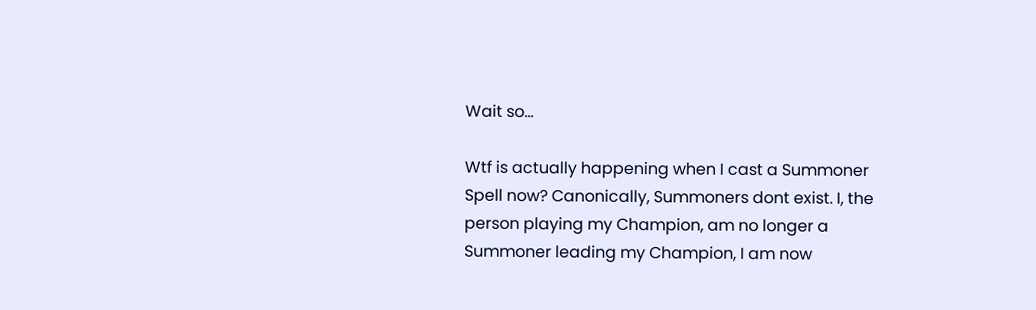Wait so...

Wtf is actually happening when I cast a Summoner Spell now? Canonically, Summoners dont exist. I, the person playing my Champion, am no longer a Summoner leading my Champion, I am now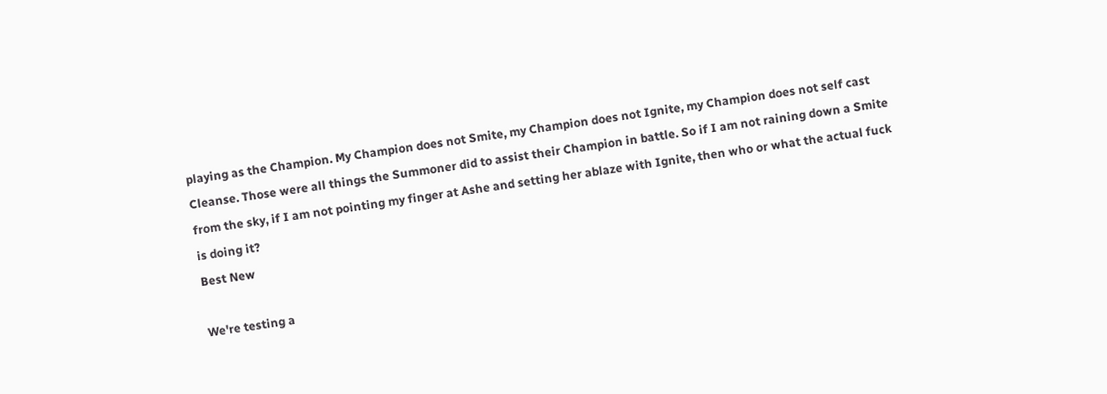playing as the Champion. My Champion does not Smite, my Champion does not Ignite, my Champion does not self cast Cleanse. Those were all things the Summoner did to assist their Champion in battle. So if I am not raining down a Smite from the sky, if I am not pointing my finger at Ashe and setting her ablaze with Ignite, then who or what the actual fuck is doing it?
Best New

We're testing a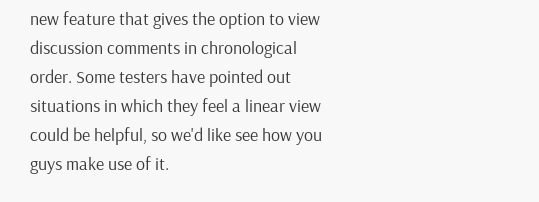new feature that gives the option to view discussion comments in chronological order. Some testers have pointed out situations in which they feel a linear view could be helpful, so we'd like see how you guys make use of it.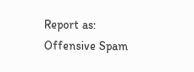Report as:
Offensive Spam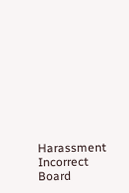Harassment Incorrect Board